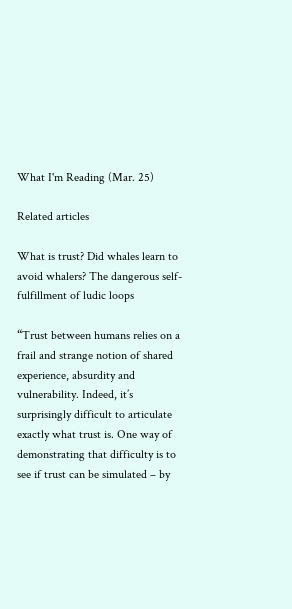What I'm Reading (Mar. 25)

Related articles

What is trust? Did whales learn to avoid whalers? The dangerous self-fulfillment of ludic loops

“Trust between humans relies on a frail and strange notion of shared experience, absurdity and vulnerability. Indeed, it’s surprisingly difficult to articulate exactly what trust is. One way of demonstrating that difficulty is to see if trust can be simulated – by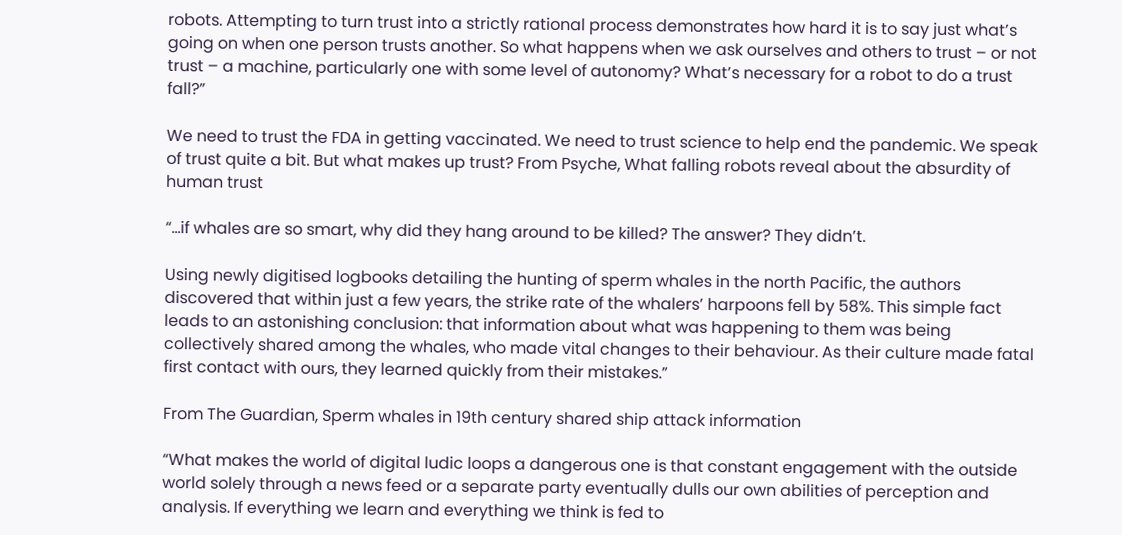robots. Attempting to turn trust into a strictly rational process demonstrates how hard it is to say just what’s going on when one person trusts another. So what happens when we ask ourselves and others to trust – or not trust – a machine, particularly one with some level of autonomy? What’s necessary for a robot to do a trust fall?”

We need to trust the FDA in getting vaccinated. We need to trust science to help end the pandemic. We speak of trust quite a bit. But what makes up trust? From Psyche, What falling robots reveal about the absurdity of human trust

“…if whales are so smart, why did they hang around to be killed? The answer? They didn’t.

Using newly digitised logbooks detailing the hunting of sperm whales in the north Pacific, the authors discovered that within just a few years, the strike rate of the whalers’ harpoons fell by 58%. This simple fact leads to an astonishing conclusion: that information about what was happening to them was being collectively shared among the whales, who made vital changes to their behaviour. As their culture made fatal first contact with ours, they learned quickly from their mistakes.”

From The Guardian, Sperm whales in 19th century shared ship attack information

“What makes the world of digital ludic loops a dangerous one is that constant engagement with the outside world solely through a news feed or a separate party eventually dulls our own abilities of perception and analysis. If everything we learn and everything we think is fed to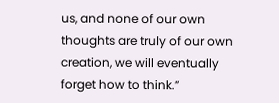us, and none of our own thoughts are truly of our own creation, we will eventually forget how to think.”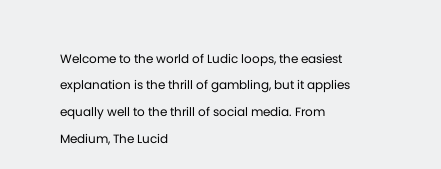Welcome to the world of Ludic loops, the easiest explanation is the thrill of gambling, but it applies equally well to the thrill of social media. From Medium, The Lucid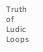Truth of Ludic Loops